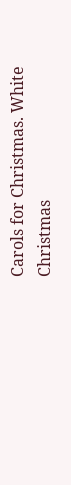Carols for Christmas. White Christmas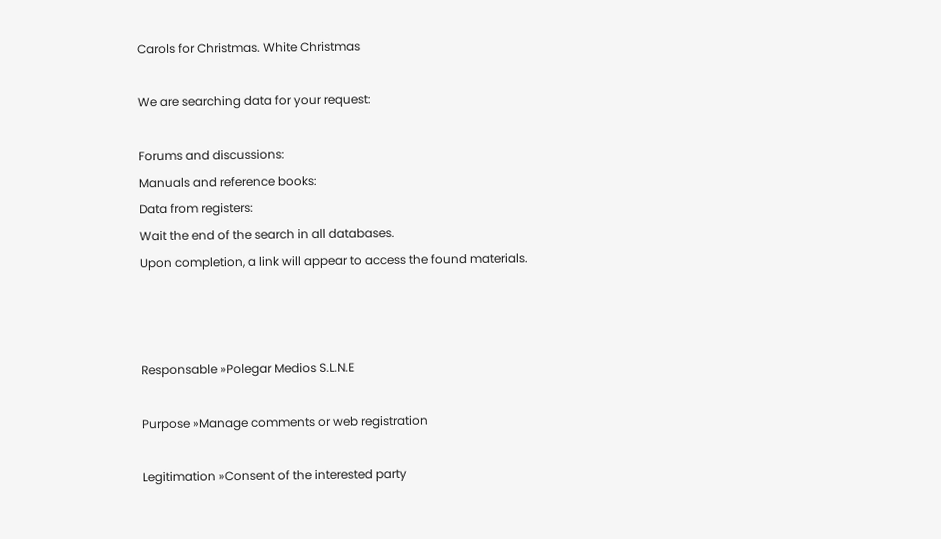Carols for Christmas. White Christmas

We are searching data for your request:

Forums and discussions:
Manuals and reference books:
Data from registers:
Wait the end of the search in all databases.
Upon completion, a link will appear to access the found materials.



Responsable »Polegar Medios S.L.N.E

Purpose »Manage comments or web registration

Legitimation »Consent of the interested party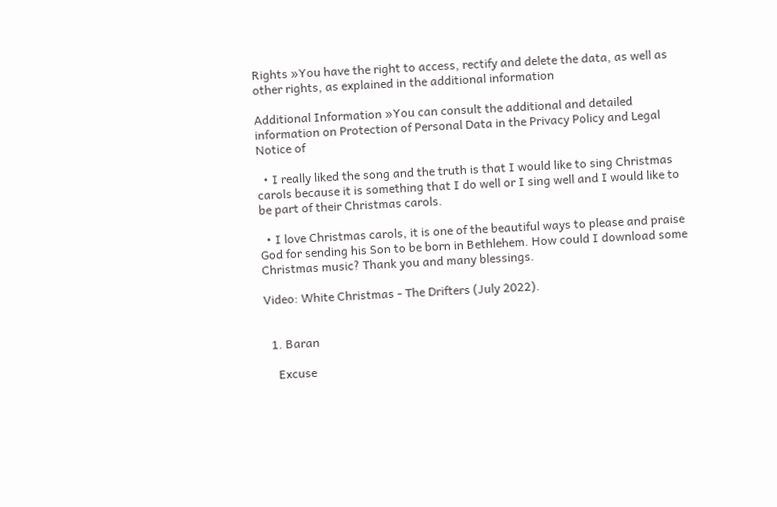Rights »You have the right to access, rectify and delete the data, as well as other rights, as explained in the additional information

Additional Information »You can consult the additional and detailed information on Protection of Personal Data in the Privacy Policy and Legal Notice of

  • I really liked the song and the truth is that I would like to sing Christmas carols because it is something that I do well or I sing well and I would like to be part of their Christmas carols.

  • I love Christmas carols, it is one of the beautiful ways to please and praise God for sending his Son to be born in Bethlehem. How could I download some Christmas music? Thank you and many blessings.

Video: White Christmas - The Drifters (July 2022).


  1. Baran

    Excuse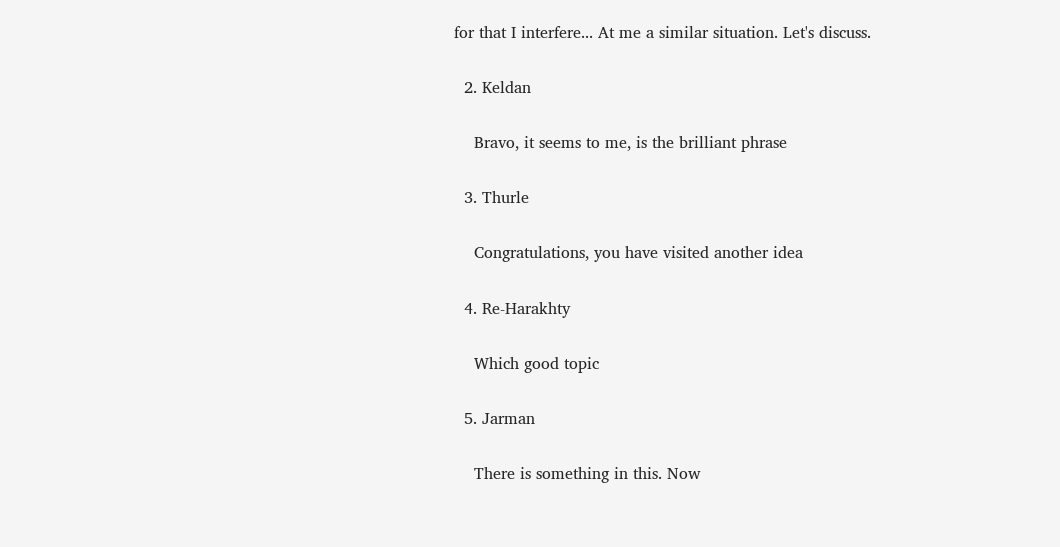for that I interfere... At me a similar situation. Let's discuss.

  2. Keldan

    Bravo, it seems to me, is the brilliant phrase

  3. Thurle

    Congratulations, you have visited another idea

  4. Re-Harakhty

    Which good topic

  5. Jarman

    There is something in this. Now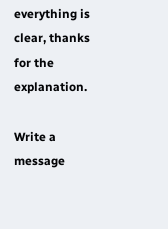everything is clear, thanks for the explanation.

Write a message